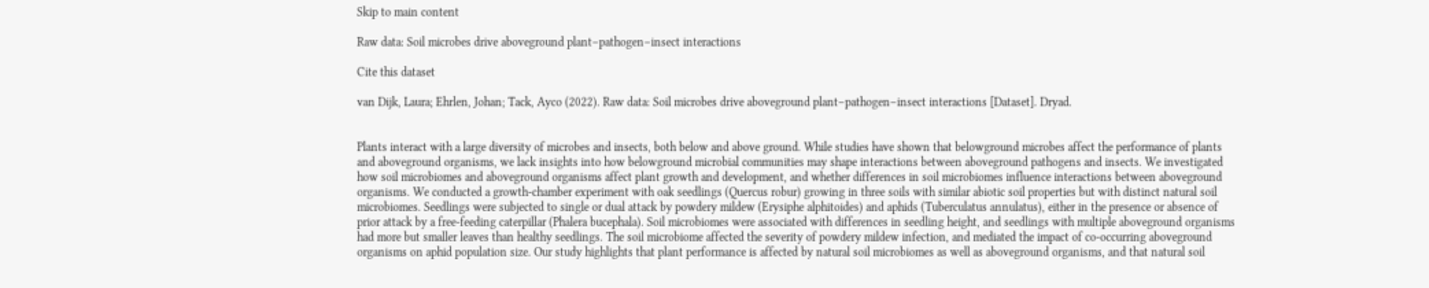Skip to main content

Raw data: Soil microbes drive aboveground plant–pathogen–insect interactions

Cite this dataset

van Dijk, Laura; Ehrlen, Johan; Tack, Ayco (2022). Raw data: Soil microbes drive aboveground plant–pathogen–insect interactions [Dataset]. Dryad.


Plants interact with a large diversity of microbes and insects, both below and above ground. While studies have shown that belowground microbes affect the performance of plants and aboveground organisms, we lack insights into how belowground microbial communities may shape interactions between aboveground pathogens and insects. We investigated how soil microbiomes and aboveground organisms affect plant growth and development, and whether differences in soil microbiomes influence interactions between aboveground organisms. We conducted a growth-chamber experiment with oak seedlings (Quercus robur) growing in three soils with similar abiotic soil properties but with distinct natural soil microbiomes. Seedlings were subjected to single or dual attack by powdery mildew (Erysiphe alphitoides) and aphids (Tuberculatus annulatus), either in the presence or absence of prior attack by a free-feeding caterpillar (Phalera bucephala). Soil microbiomes were associated with differences in seedling height, and seedlings with multiple aboveground organisms had more but smaller leaves than healthy seedlings. The soil microbiome affected the severity of powdery mildew infection, and mediated the impact of co-occurring aboveground organisms on aphid population size. Our study highlights that plant performance is affected by natural soil microbiomes as well as aboveground organisms, and that natural soil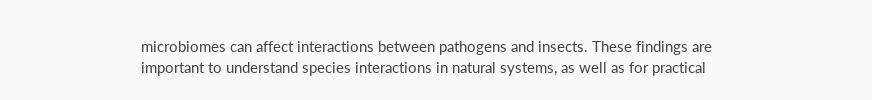microbiomes can affect interactions between pathogens and insects. These findings are important to understand species interactions in natural systems, as well as for practical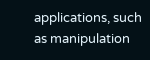applications, such as manipulation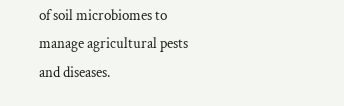of soil microbiomes to manage agricultural pests and diseases.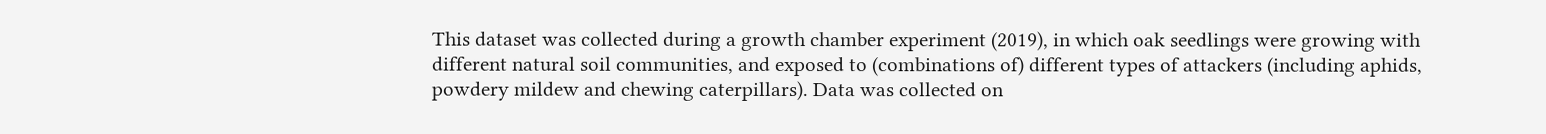This dataset was collected during a growth chamber experiment (2019), in which oak seedlings were growing with different natural soil communities, and exposed to (combinations of) different types of attackers (including aphids, powdery mildew and chewing caterpillars). Data was collected on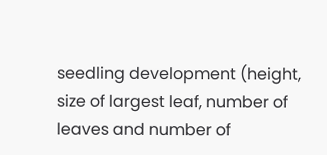seedling development (height, size of largest leaf, number of leaves and number of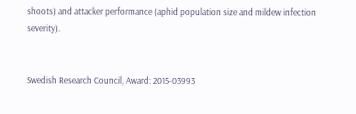shoots) and attacker performance (aphid population size and mildew infection severity).


Swedish Research Council, Award: 2015-03993